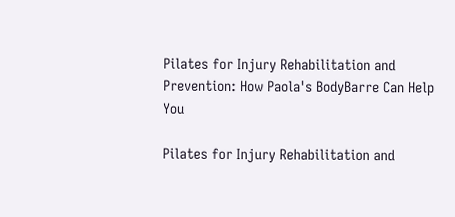Pilates for Injury Rehabilitation and Prevention: How Paola's BodyBarre Can Help You

Pilates for Injury Rehabilitation and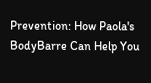Prevention: How Paola's BodyBarre Can Help You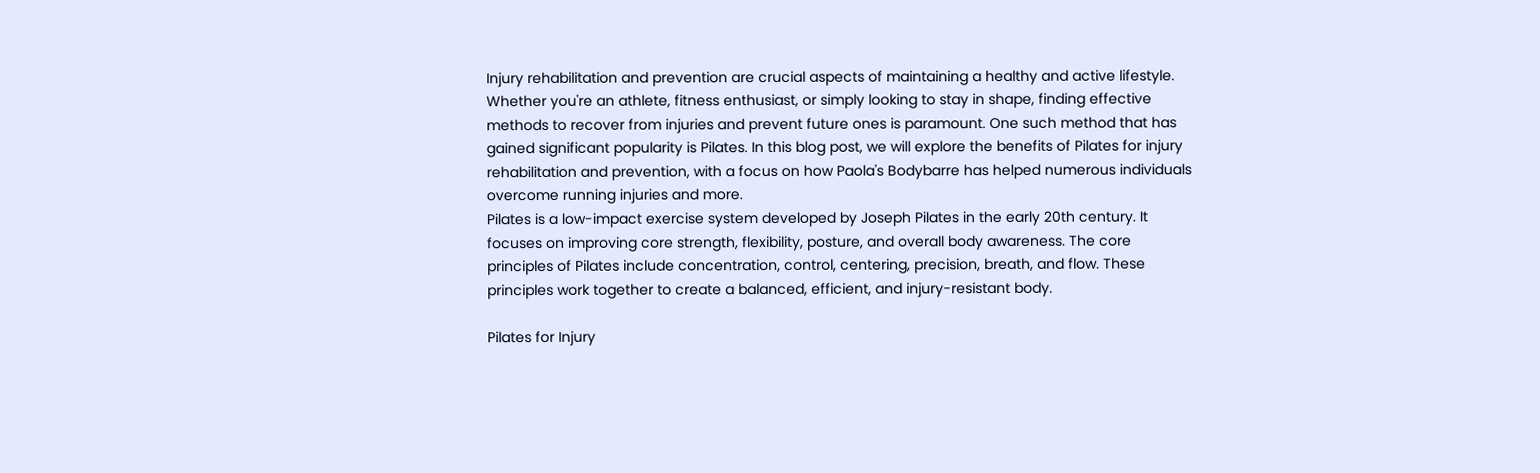Injury rehabilitation and prevention are crucial aspects of maintaining a healthy and active lifestyle. Whether you're an athlete, fitness enthusiast, or simply looking to stay in shape, finding effective methods to recover from injuries and prevent future ones is paramount. One such method that has gained significant popularity is Pilates. In this blog post, we will explore the benefits of Pilates for injury rehabilitation and prevention, with a focus on how Paola's Bodybarre has helped numerous individuals overcome running injuries and more.
Pilates is a low-impact exercise system developed by Joseph Pilates in the early 20th century. It focuses on improving core strength, flexibility, posture, and overall body awareness. The core principles of Pilates include concentration, control, centering, precision, breath, and flow. These principles work together to create a balanced, efficient, and injury-resistant body.

Pilates for Injury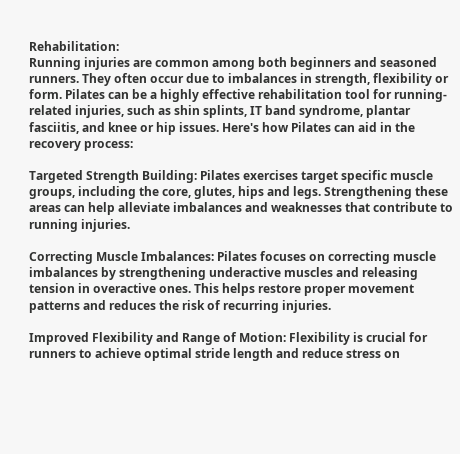Rehabilitation:
Running injuries are common among both beginners and seasoned runners. They often occur due to imbalances in strength, flexibility or form. Pilates can be a highly effective rehabilitation tool for running-related injuries, such as shin splints, IT band syndrome, plantar fasciitis, and knee or hip issues. Here's how Pilates can aid in the recovery process:

Targeted Strength Building: Pilates exercises target specific muscle groups, including the core, glutes, hips and legs. Strengthening these areas can help alleviate imbalances and weaknesses that contribute to running injuries.

Correcting Muscle Imbalances: Pilates focuses on correcting muscle imbalances by strengthening underactive muscles and releasing tension in overactive ones. This helps restore proper movement patterns and reduces the risk of recurring injuries.

Improved Flexibility and Range of Motion: Flexibility is crucial for runners to achieve optimal stride length and reduce stress on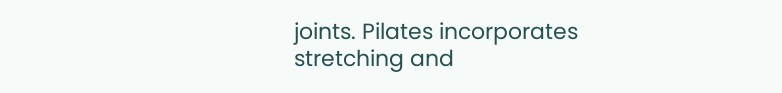joints. Pilates incorporates stretching and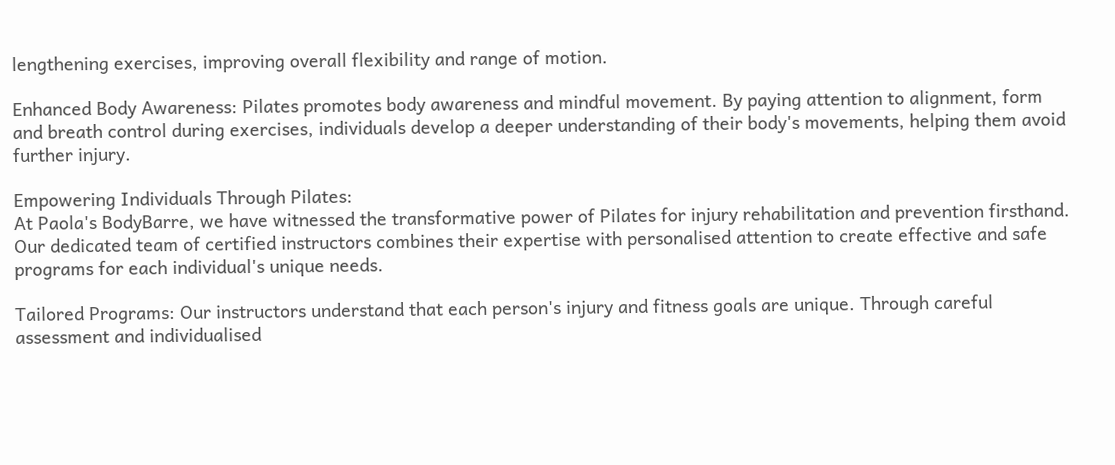lengthening exercises, improving overall flexibility and range of motion.

Enhanced Body Awareness: Pilates promotes body awareness and mindful movement. By paying attention to alignment, form and breath control during exercises, individuals develop a deeper understanding of their body's movements, helping them avoid further injury.

Empowering Individuals Through Pilates:
At Paola's BodyBarre, we have witnessed the transformative power of Pilates for injury rehabilitation and prevention firsthand. Our dedicated team of certified instructors combines their expertise with personalised attention to create effective and safe programs for each individual's unique needs.

Tailored Programs: Our instructors understand that each person's injury and fitness goals are unique. Through careful assessment and individualised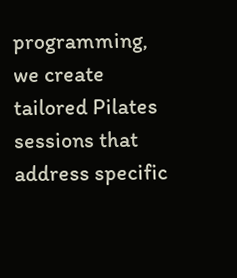programming, we create tailored Pilates sessions that address specific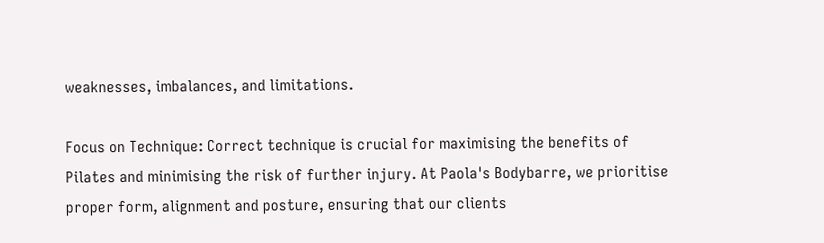weaknesses, imbalances, and limitations.

Focus on Technique: Correct technique is crucial for maximising the benefits of Pilates and minimising the risk of further injury. At Paola's Bodybarre, we prioritise proper form, alignment and posture, ensuring that our clients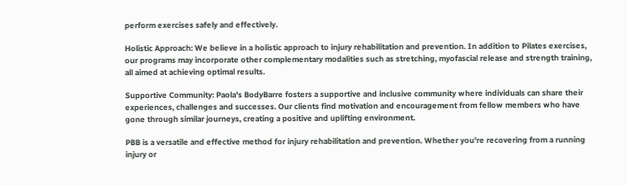perform exercises safely and effectively.

Holistic Approach: We believe in a holistic approach to injury rehabilitation and prevention. In addition to Pilates exercises, our programs may incorporate other complementary modalities such as stretching, myofascial release and strength training, all aimed at achieving optimal results.

Supportive Community: Paola's BodyBarre fosters a supportive and inclusive community where individuals can share their experiences, challenges and successes. Our clients find motivation and encouragement from fellow members who have gone through similar journeys, creating a positive and uplifting environment.

PBB is a versatile and effective method for injury rehabilitation and prevention. Whether you're recovering from a running injury or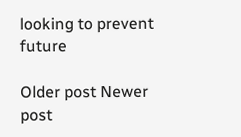looking to prevent future

Older post Newer post